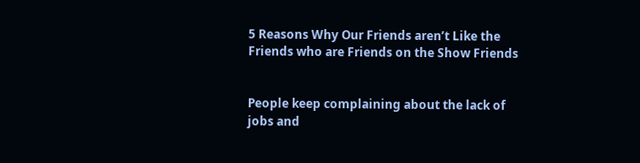5 Reasons Why Our Friends aren’t Like the Friends who are Friends on the Show Friends


People keep complaining about the lack of jobs and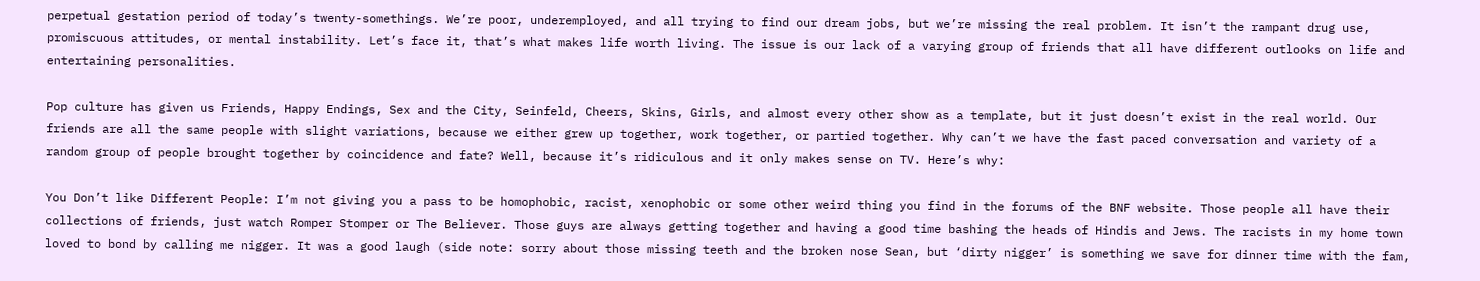perpetual gestation period of today’s twenty-somethings. We’re poor, underemployed, and all trying to find our dream jobs, but we’re missing the real problem. It isn’t the rampant drug use, promiscuous attitudes, or mental instability. Let’s face it, that’s what makes life worth living. The issue is our lack of a varying group of friends that all have different outlooks on life and entertaining personalities.

Pop culture has given us Friends, Happy Endings, Sex and the City, Seinfeld, Cheers, Skins, Girls, and almost every other show as a template, but it just doesn’t exist in the real world. Our friends are all the same people with slight variations, because we either grew up together, work together, or partied together. Why can’t we have the fast paced conversation and variety of a random group of people brought together by coincidence and fate? Well, because it’s ridiculous and it only makes sense on TV. Here’s why:

You Don’t like Different People: I’m not giving you a pass to be homophobic, racist, xenophobic or some other weird thing you find in the forums of the BNF website. Those people all have their collections of friends, just watch Romper Stomper or The Believer. Those guys are always getting together and having a good time bashing the heads of Hindis and Jews. The racists in my home town loved to bond by calling me nigger. It was a good laugh (side note: sorry about those missing teeth and the broken nose Sean, but ‘dirty nigger’ is something we save for dinner time with the fam,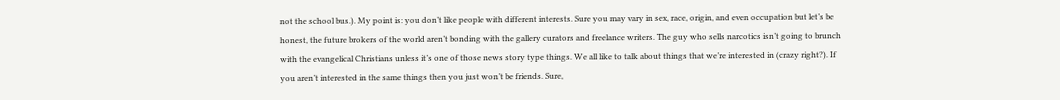not the school bus.). My point is: you don’t like people with different interests. Sure you may vary in sex, race, origin, and even occupation but let’s be honest, the future brokers of the world aren’t bonding with the gallery curators and freelance writers. The guy who sells narcotics isn’t going to brunch with the evangelical Christians unless it’s one of those news story type things. We all like to talk about things that we’re interested in (crazy right?). If you aren’t interested in the same things then you just won’t be friends. Sure,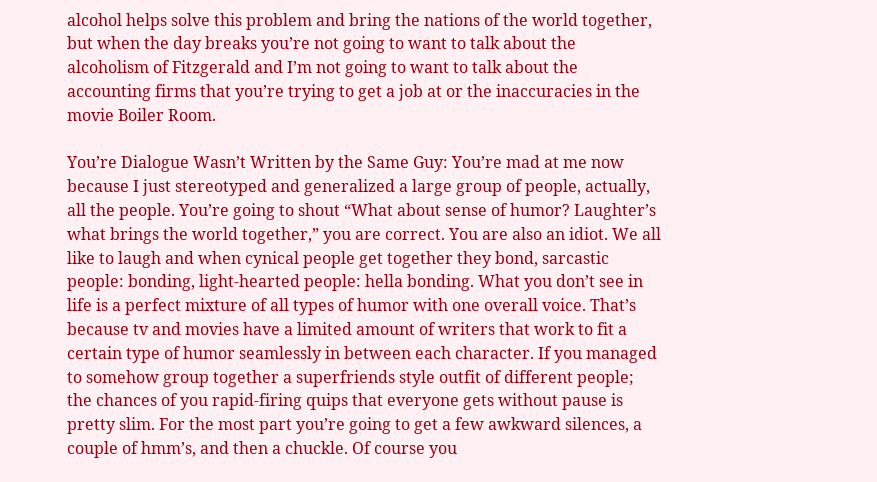alcohol helps solve this problem and bring the nations of the world together, but when the day breaks you’re not going to want to talk about the alcoholism of Fitzgerald and I’m not going to want to talk about the accounting firms that you’re trying to get a job at or the inaccuracies in the movie Boiler Room.

You’re Dialogue Wasn’t Written by the Same Guy: You’re mad at me now because I just stereotyped and generalized a large group of people, actually, all the people. You’re going to shout “What about sense of humor? Laughter’s what brings the world together,” you are correct. You are also an idiot. We all like to laugh and when cynical people get together they bond, sarcastic people: bonding, light-hearted people: hella bonding. What you don’t see in life is a perfect mixture of all types of humor with one overall voice. That’s because tv and movies have a limited amount of writers that work to fit a certain type of humor seamlessly in between each character. If you managed to somehow group together a superfriends style outfit of different people; the chances of you rapid-firing quips that everyone gets without pause is pretty slim. For the most part you’re going to get a few awkward silences, a couple of hmm’s, and then a chuckle. Of course you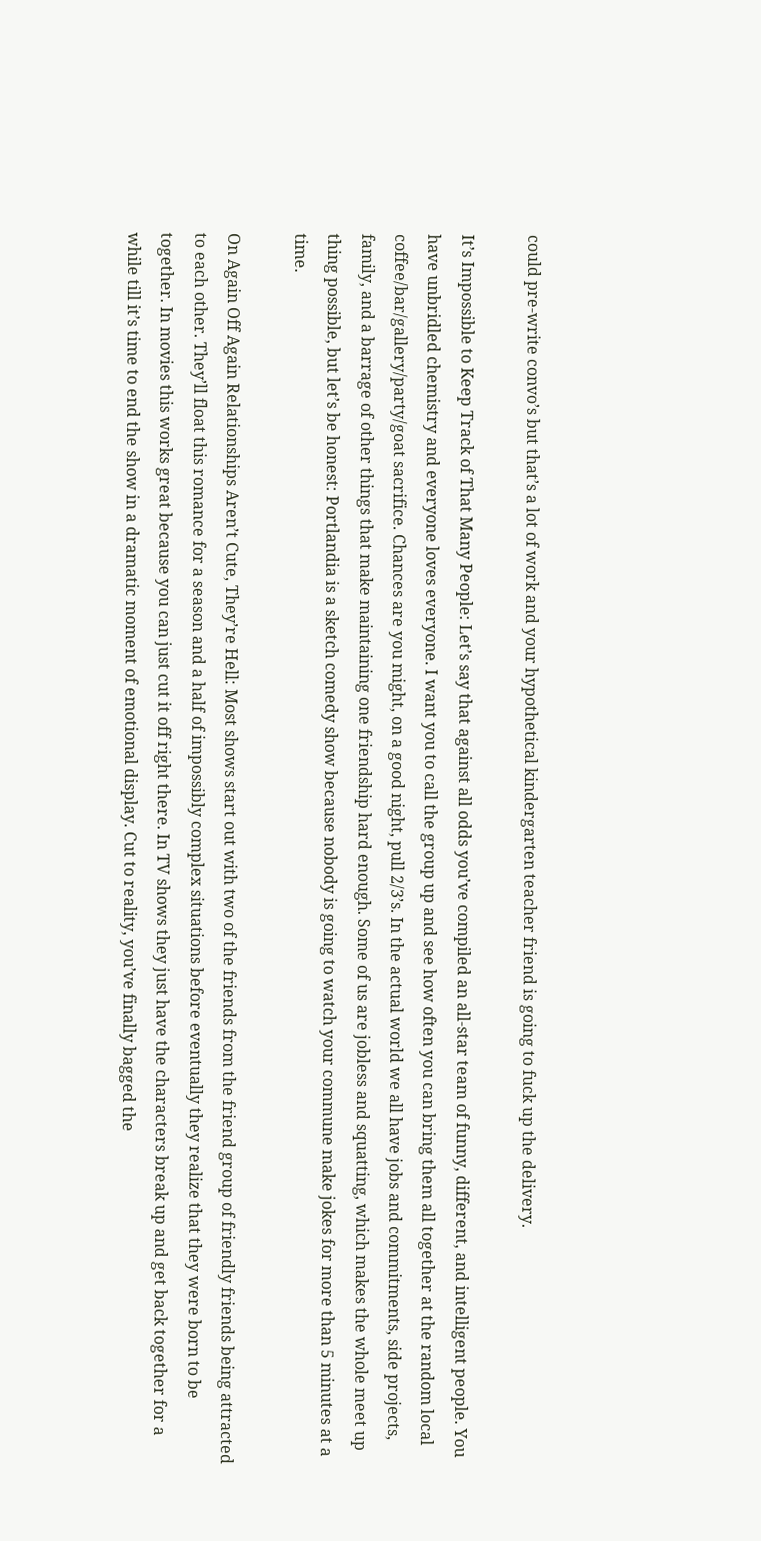could pre-write convo’s but that’s a lot of work and your hypothetical kindergarten teacher friend is going to fuck up the delivery.

It’s Impossible to Keep Track of That Many People: Let’s say that against all odds you’ve compiled an all-star team of funny, different, and intelligent people. You have unbridled chemistry and everyone loves everyone. I want you to call the group up and see how often you can bring them all together at the random local coffee/bar/gallery/party/goat sacrifice. Chances are you might, on a good night, pull 2/3’s. In the actual world we all have jobs and commitments, side projects, family, and a barrage of other things that make maintaining one friendship hard enough. Some of us are jobless and squatting, which makes the whole meet up thing possible, but let’s be honest: Portlandia is a sketch comedy show because nobody is going to watch your commune make jokes for more than 5 minutes at a time.

On Again Off Again Relationships Aren’t Cute, They’re Hell: Most shows start out with two of the friends from the friend group of friendly friends being attracted to each other. They’ll float this romance for a season and a half of impossibly complex situations before eventually they realize that they were born to be together. In movies this works great because you can just cut it off right there. In TV shows they just have the characters break up and get back together for a while till it’s time to end the show in a dramatic moment of emotional display. Cut to reality, you’ve finally bagged the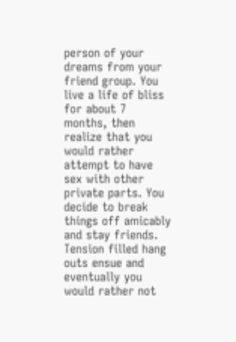person of your dreams from your friend group. You live a life of bliss for about 7 months, then realize that you would rather attempt to have sex with other private parts. You decide to break things off amicably and stay friends. Tension filled hang outs ensue and eventually you would rather not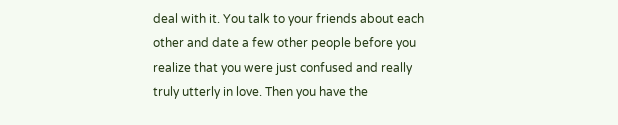deal with it. You talk to your friends about each other and date a few other people before you realize that you were just confused and really truly utterly in love. Then you have the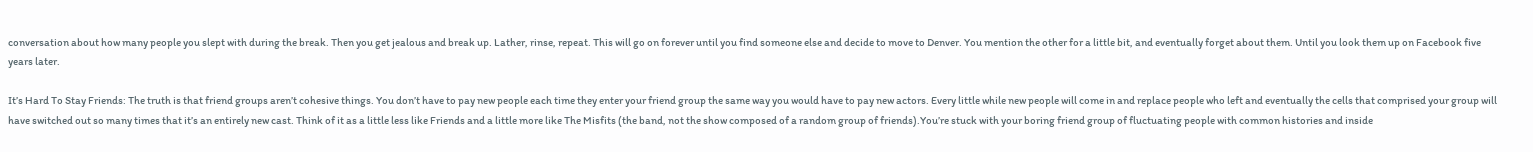conversation about how many people you slept with during the break. Then you get jealous and break up. Lather, rinse, repeat. This will go on forever until you find someone else and decide to move to Denver. You mention the other for a little bit, and eventually forget about them. Until you look them up on Facebook five years later.

It’s Hard To Stay Friends: The truth is that friend groups aren’t cohesive things. You don’t have to pay new people each time they enter your friend group the same way you would have to pay new actors. Every little while new people will come in and replace people who left and eventually the cells that comprised your group will have switched out so many times that it’s an entirely new cast. Think of it as a little less like Friends and a little more like The Misfits (the band, not the show composed of a random group of friends).You’re stuck with your boring friend group of fluctuating people with common histories and inside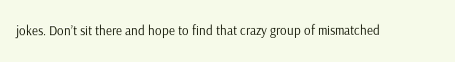jokes. Don’t sit there and hope to find that crazy group of mismatched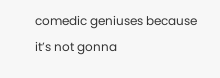comedic geniuses because it’s not gonna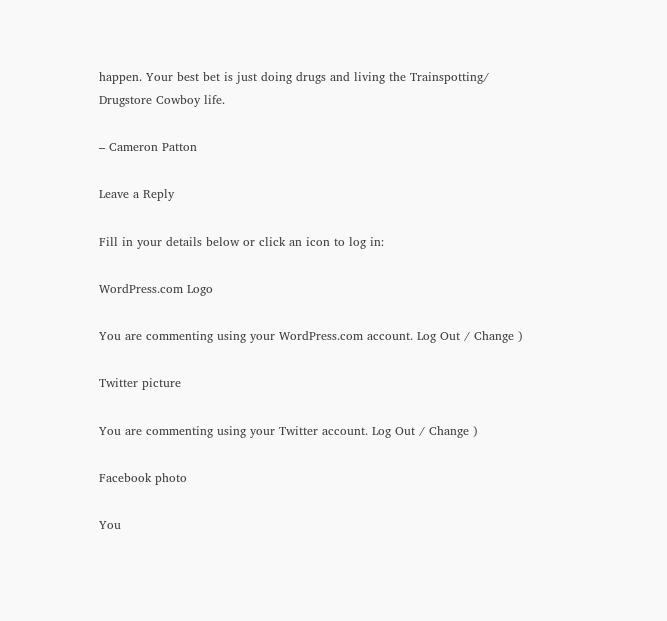happen. Your best bet is just doing drugs and living the Trainspotting/ Drugstore Cowboy life.

– Cameron Patton

Leave a Reply

Fill in your details below or click an icon to log in:

WordPress.com Logo

You are commenting using your WordPress.com account. Log Out / Change )

Twitter picture

You are commenting using your Twitter account. Log Out / Change )

Facebook photo

You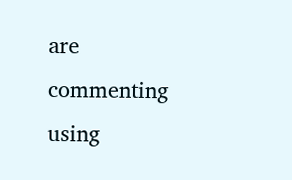are commenting using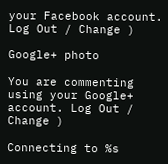your Facebook account. Log Out / Change )

Google+ photo

You are commenting using your Google+ account. Log Out / Change )

Connecting to %s